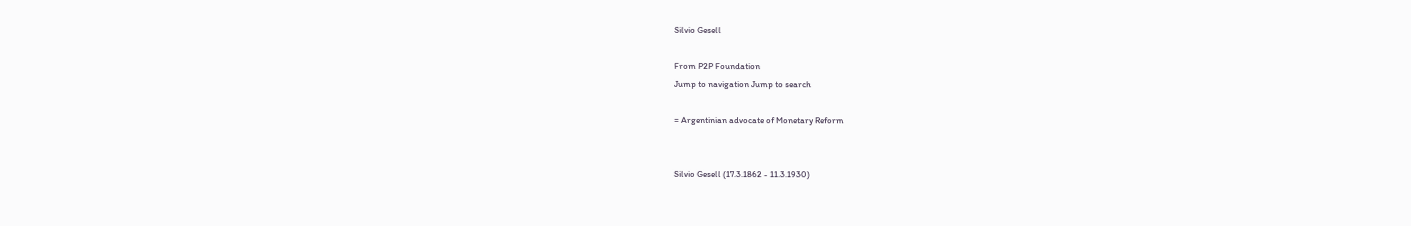Silvio Gesell

From P2P Foundation
Jump to navigation Jump to search

= Argentinian advocate of Monetary Reform


Silvio Gesell (17.3.1862 - 11.3.1930)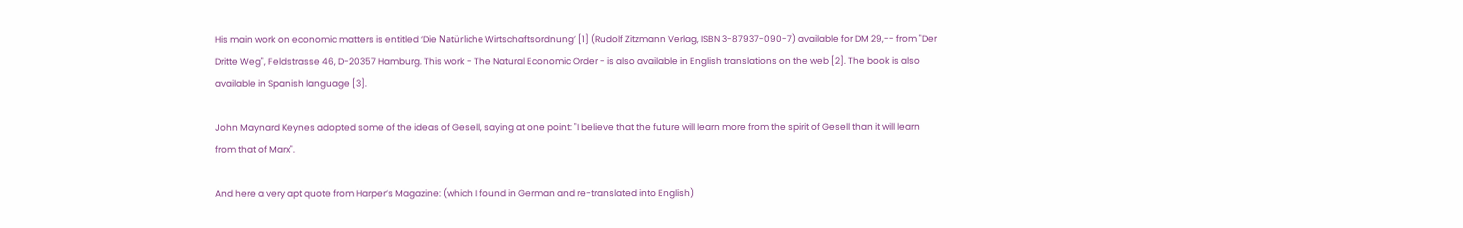His main work on economic matters is entitled ‘Die Natürliche Wirtschaftsordnung’ [1] (Rudolf Zitzmann Verlag, ISBN 3-87937-090-7) available for DM 29,-- from "Der Dritte Weg", Feldstrasse 46, D-20357 Hamburg. This work - The Natural Economic Order - is also available in English translations on the web [2]. The book is also available in Spanish language [3].

John Maynard Keynes adopted some of the ideas of Gesell, saying at one point: "I believe that the future will learn more from the spirit of Gesell than it will learn from that of Marx".

And here a very apt quote from Harper’s Magazine: (which I found in German and re-translated into English)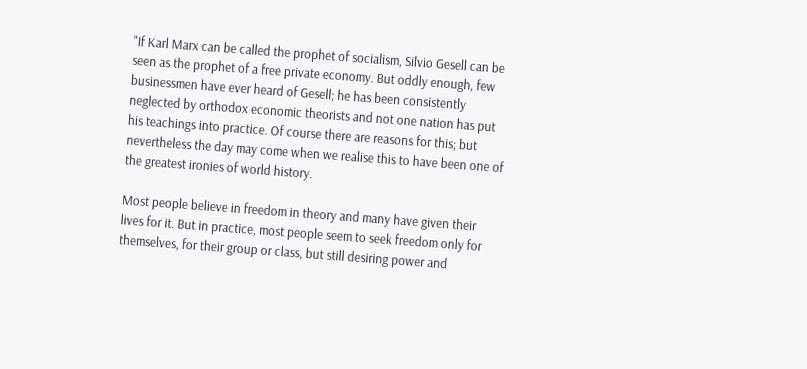"If Karl Marx can be called the prophet of socialism, Silvio Gesell can be seen as the prophet of a free private economy. But oddly enough, few businessmen have ever heard of Gesell; he has been consistently neglected by orthodox economic theorists and not one nation has put his teachings into practice. Of course there are reasons for this; but nevertheless the day may come when we realise this to have been one of the greatest ironies of world history.

Most people believe in freedom in theory and many have given their lives for it. But in practice, most people seem to seek freedom only for themselves, for their group or class, but still desiring power and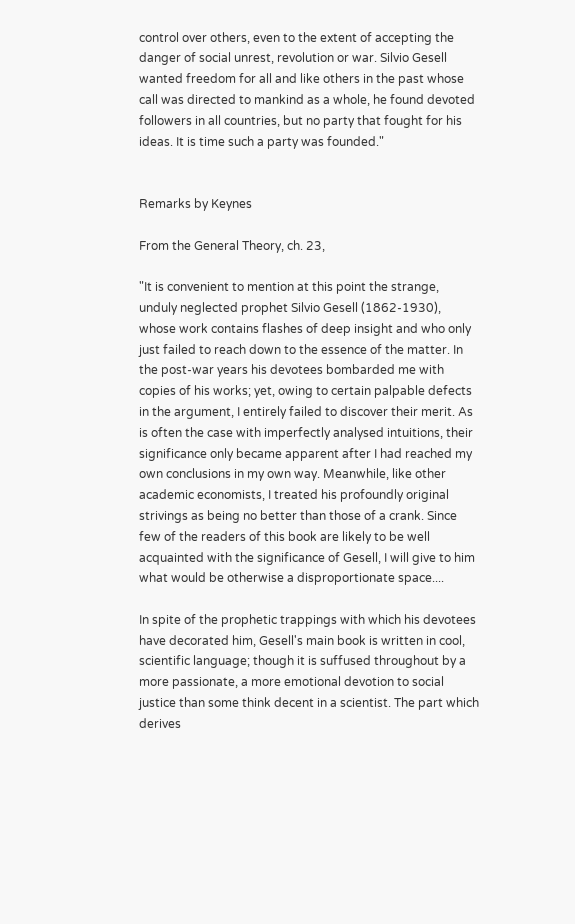control over others, even to the extent of accepting the danger of social unrest, revolution or war. Silvio Gesell wanted freedom for all and like others in the past whose call was directed to mankind as a whole, he found devoted followers in all countries, but no party that fought for his ideas. It is time such a party was founded."


Remarks by Keynes

From the General Theory, ch. 23,

"It is convenient to mention at this point the strange, unduly neglected prophet Silvio Gesell (1862-1930), whose work contains flashes of deep insight and who only just failed to reach down to the essence of the matter. In the post-war years his devotees bombarded me with copies of his works; yet, owing to certain palpable defects in the argument, I entirely failed to discover their merit. As is often the case with imperfectly analysed intuitions, their significance only became apparent after I had reached my own conclusions in my own way. Meanwhile, like other academic economists, I treated his profoundly original strivings as being no better than those of a crank. Since few of the readers of this book are likely to be well acquainted with the significance of Gesell, I will give to him what would be otherwise a disproportionate space....

In spite of the prophetic trappings with which his devotees have decorated him, Gesell's main book is written in cool, scientific language; though it is suffused throughout by a more passionate, a more emotional devotion to social justice than some think decent in a scientist. The part which derives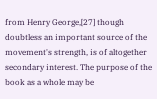from Henry George,[27] though doubtless an important source of the movement's strength, is of altogether secondary interest. The purpose of the book as a whole may be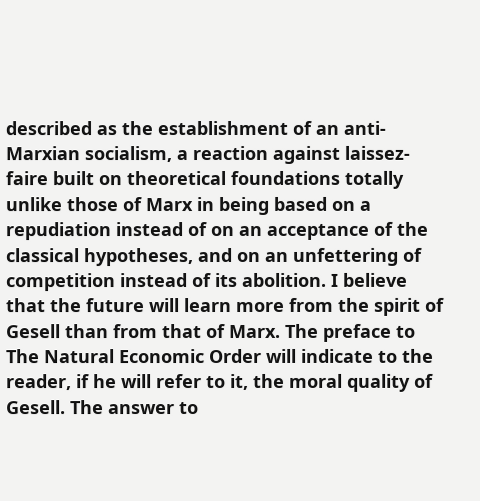described as the establishment of an anti-Marxian socialism, a reaction against laissez-faire built on theoretical foundations totally unlike those of Marx in being based on a repudiation instead of on an acceptance of the classical hypotheses, and on an unfettering of competition instead of its abolition. I believe that the future will learn more from the spirit of Gesell than from that of Marx. The preface to The Natural Economic Order will indicate to the reader, if he will refer to it, the moral quality of Gesell. The answer to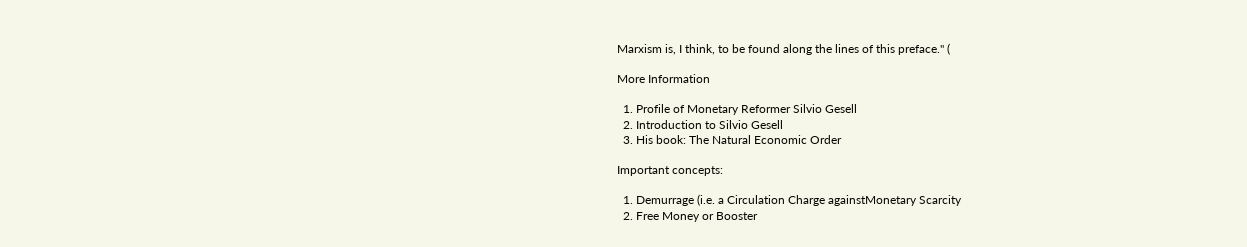Marxism is, I think, to be found along the lines of this preface." (

More Information

  1. Profile of Monetary Reformer Silvio Gesell
  2. Introduction to Silvio Gesell
  3. His book: The Natural Economic Order

Important concepts:

  1. Demurrage (i.e. a Circulation Charge againstMonetary Scarcity
  2. Free Money or Booster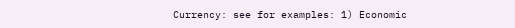Currency: see for examples: 1) Economic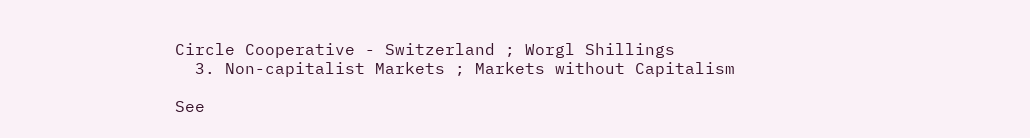Circle Cooperative - Switzerland ; Worgl Shillings
  3. Non-capitalist Markets ; Markets without Capitalism

See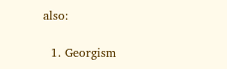also:

  1. Georgism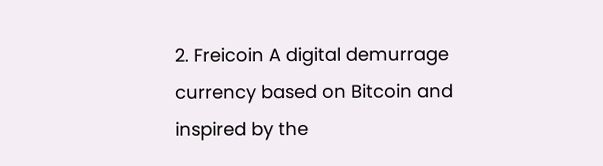2. Freicoin A digital demurrage currency based on Bitcoin and inspired by the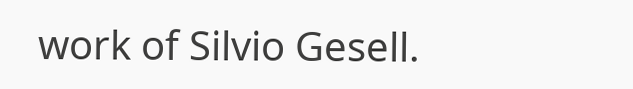work of Silvio Gesell.